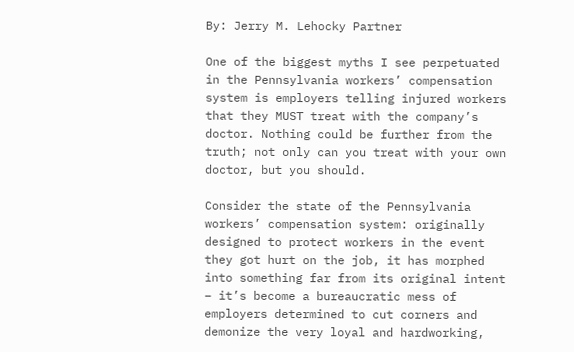By: Jerry M. Lehocky Partner

One of the biggest myths I see perpetuated in the Pennsylvania workers’ compensation system is employers telling injured workers that they MUST treat with the company’s doctor. Nothing could be further from the truth; not only can you treat with your own doctor, but you should.

Consider the state of the Pennsylvania workers’ compensation system: originally designed to protect workers in the event they got hurt on the job, it has morphed into something far from its original intent – it’s become a bureaucratic mess of employers determined to cut corners and demonize the very loyal and hardworking,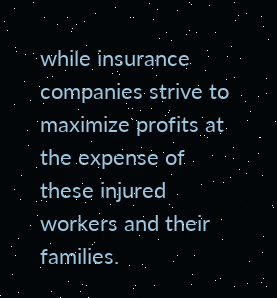while insurance companies strive to maximize profits at the expense of these injured workers and their families.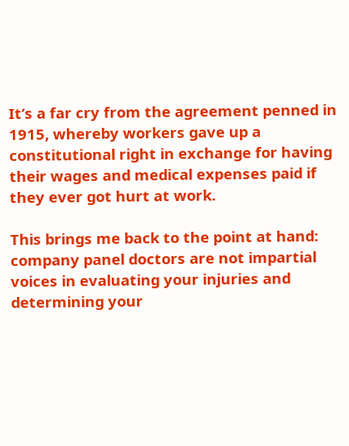It’s a far cry from the agreement penned in 1915, whereby workers gave up a constitutional right in exchange for having their wages and medical expenses paid if they ever got hurt at work.

This brings me back to the point at hand: company panel doctors are not impartial voices in evaluating your injuries and determining your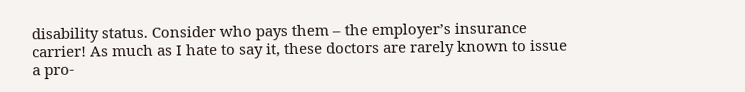disability status. Consider who pays them – the employer’s insurance carrier! As much as I hate to say it, these doctors are rarely known to issue a pro-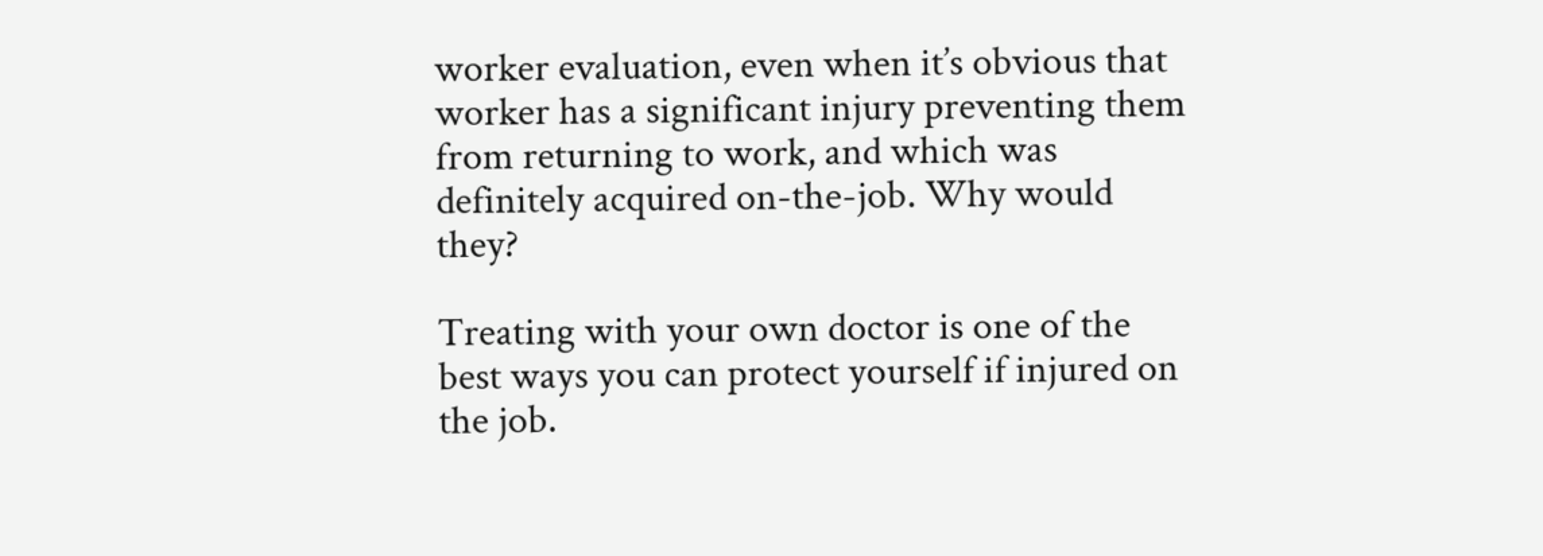worker evaluation, even when it’s obvious that worker has a significant injury preventing them from returning to work, and which was definitely acquired on-the-job. Why would they?

Treating with your own doctor is one of the best ways you can protect yourself if injured on the job.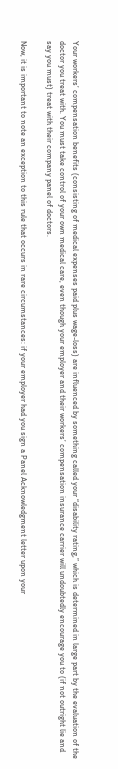Your workers’ compensation benefits (consisting of medical expenses paid plus wage-loss) are influenced by something called your “disability rating,” which is determined in large part by the evaluation of the doctor you treat with. You must take control of your own medical care, even though your employer and their workers’ compensation insurance carrier will undoubtedly encourage you to (if not outright lie and say you must) treat with their company panel of doctors.

Now, it is important to note an exception to this rule that occurs in rare circumstances: if your employer had you sign a Panel Acknowledgment letter upon your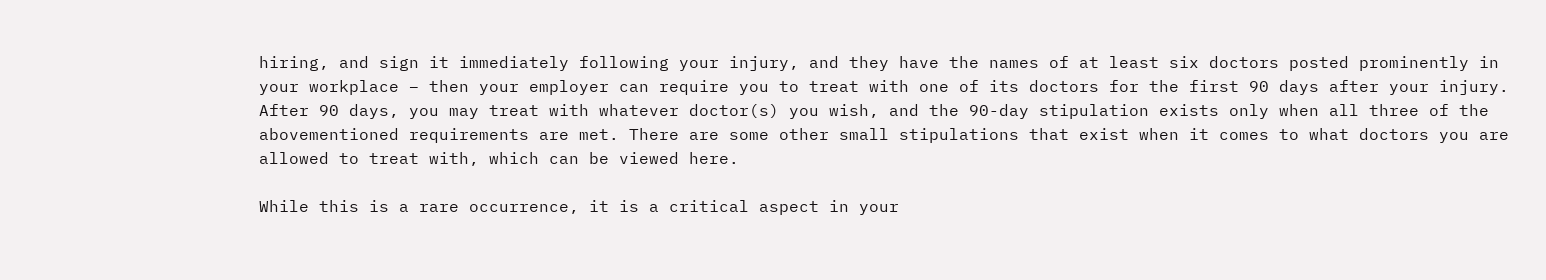hiring, and sign it immediately following your injury, and they have the names of at least six doctors posted prominently in your workplace – then your employer can require you to treat with one of its doctors for the first 90 days after your injury. After 90 days, you may treat with whatever doctor(s) you wish, and the 90-day stipulation exists only when all three of the abovementioned requirements are met. There are some other small stipulations that exist when it comes to what doctors you are allowed to treat with, which can be viewed here.

While this is a rare occurrence, it is a critical aspect in your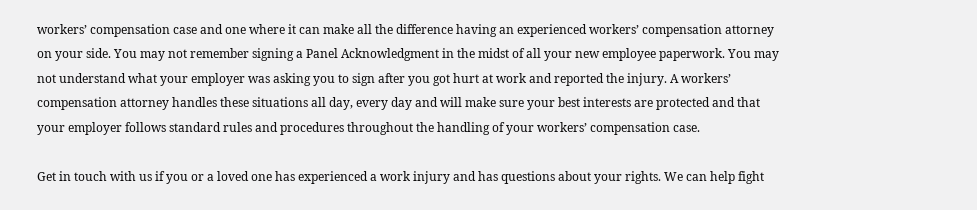workers’ compensation case and one where it can make all the difference having an experienced workers’ compensation attorney on your side. You may not remember signing a Panel Acknowledgment in the midst of all your new employee paperwork. You may not understand what your employer was asking you to sign after you got hurt at work and reported the injury. A workers’ compensation attorney handles these situations all day, every day and will make sure your best interests are protected and that your employer follows standard rules and procedures throughout the handling of your workers’ compensation case.

Get in touch with us if you or a loved one has experienced a work injury and has questions about your rights. We can help fight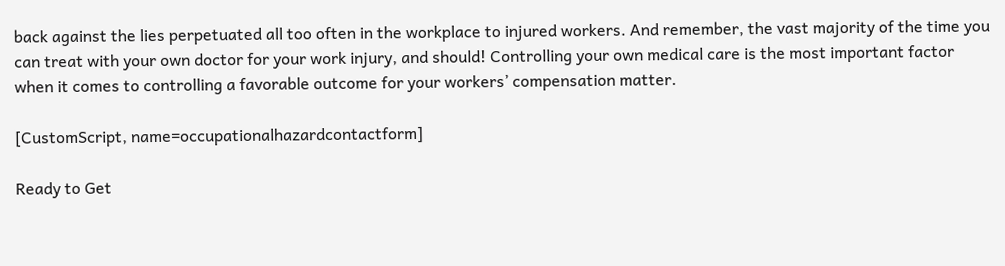back against the lies perpetuated all too often in the workplace to injured workers. And remember, the vast majority of the time you can treat with your own doctor for your work injury, and should! Controlling your own medical care is the most important factor when it comes to controlling a favorable outcome for your workers’ compensation matter.

[CustomScript, name=occupationalhazardcontactform]

Ready to Get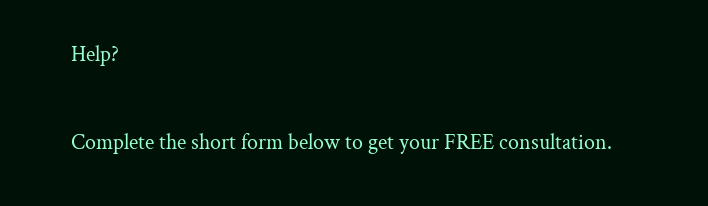Help?

Complete the short form below to get your FREE consultation.